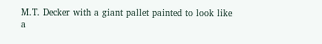M.T. Decker with a giant pallet painted to look like a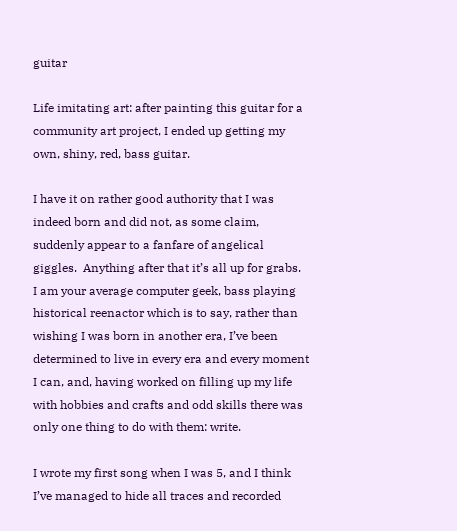guitar

Life imitating art: after painting this guitar for a community art project, I ended up getting my own, shiny, red, bass guitar.

I have it on rather good authority that I was indeed born and did not, as some claim, suddenly appear to a fanfare of angelical giggles.  Anything after that it’s all up for grabs.  I am your average computer geek, bass playing historical reenactor which is to say, rather than wishing I was born in another era, I’ve been determined to live in every era and every moment I can, and, having worked on filling up my life with hobbies and crafts and odd skills there was only one thing to do with them: write.

I wrote my first song when I was 5, and I think I’ve managed to hide all traces and recorded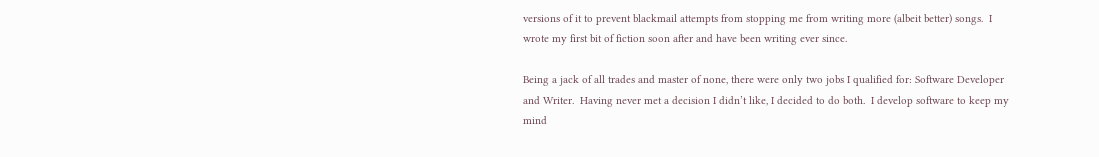versions of it to prevent blackmail attempts from stopping me from writing more (albeit better) songs.  I wrote my first bit of fiction soon after and have been writing ever since.

Being a jack of all trades and master of none, there were only two jobs I qualified for: Software Developer and Writer.  Having never met a decision I didn’t like, I decided to do both.  I develop software to keep my mind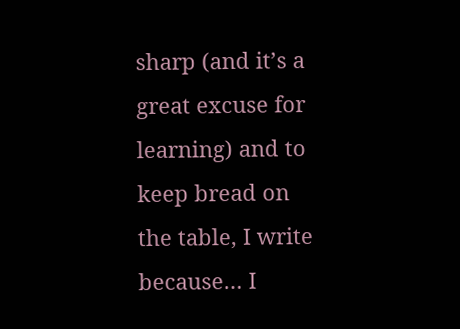sharp (and it’s a great excuse for learning) and to keep bread on the table, I write because… I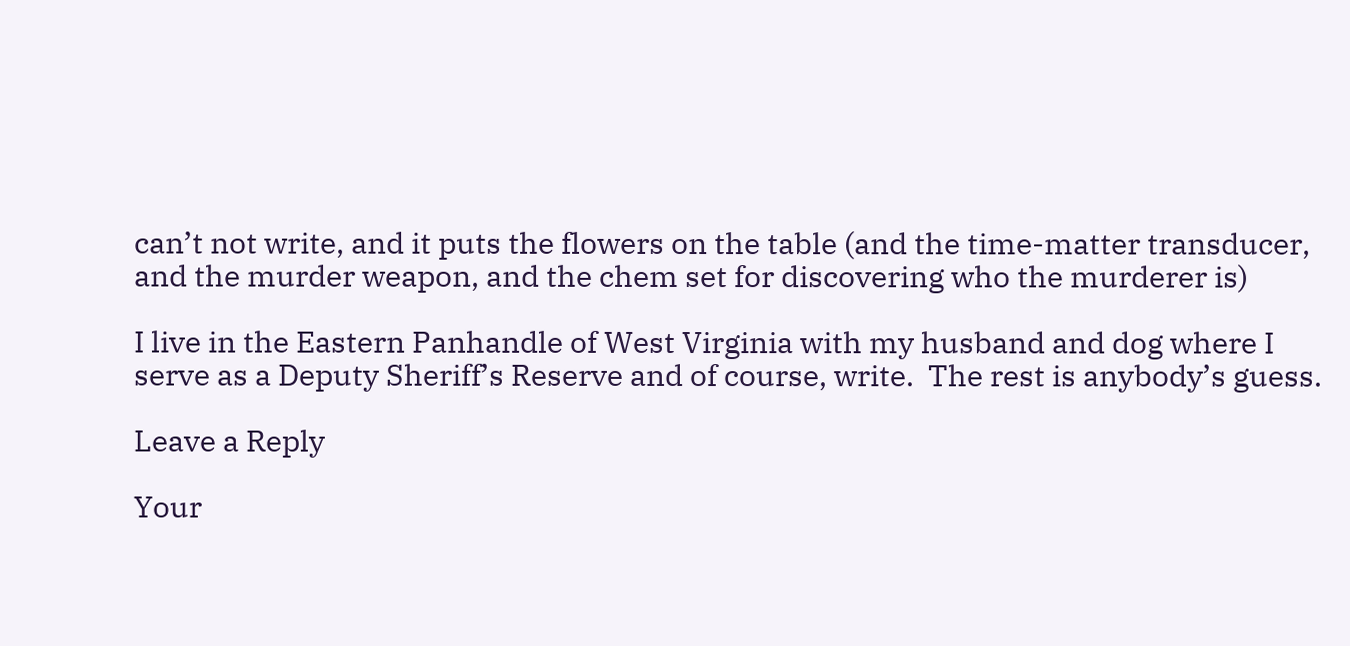can’t not write, and it puts the flowers on the table (and the time-matter transducer, and the murder weapon, and the chem set for discovering who the murderer is)

I live in the Eastern Panhandle of West Virginia with my husband and dog where I serve as a Deputy Sheriff’s Reserve and of course, write.  The rest is anybody’s guess.

Leave a Reply

Your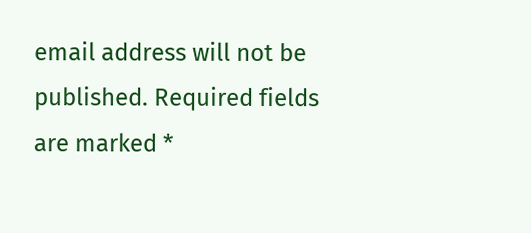email address will not be published. Required fields are marked *